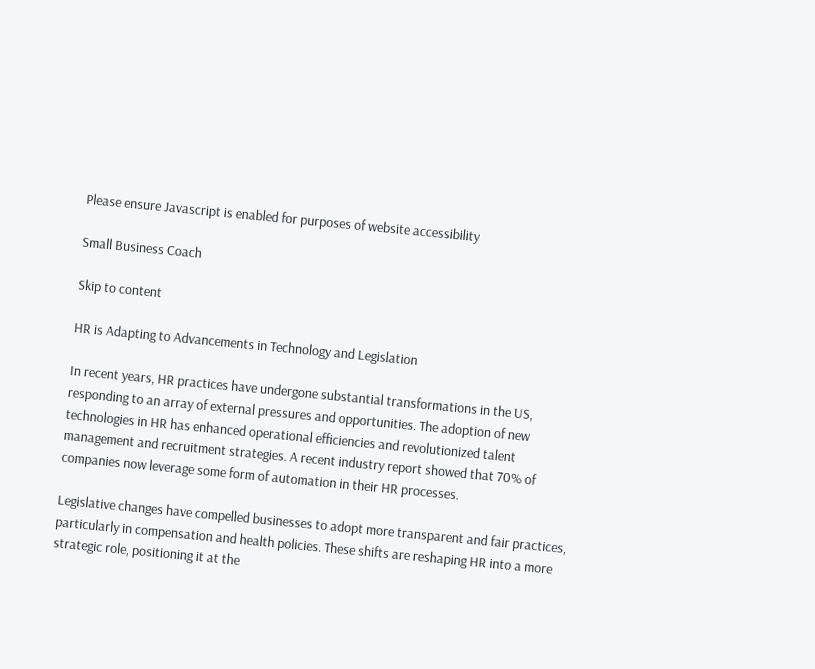Please ensure Javascript is enabled for purposes of website accessibility

Small Business Coach

Skip to content

HR is Adapting to Advancements in Technology and Legislation

In recent years, HR practices have undergone substantial transformations in the US, responding to an array of external pressures and opportunities. The adoption of new technologies in HR has enhanced operational efficiencies and revolutionized talent management and recruitment strategies. A recent industry report showed that 70% of companies now leverage some form of automation in their HR processes.

Legislative changes have compelled businesses to adopt more transparent and fair practices, particularly in compensation and health policies. These shifts are reshaping HR into a more strategic role, positioning it at the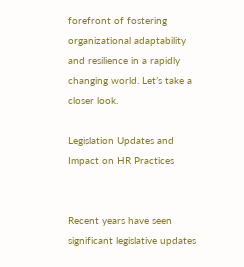forefront of fostering organizational adaptability and resilience in a rapidly changing world. Let’s take a closer look.

Legislation Updates and Impact on HR Practices


Recent years have seen significant legislative updates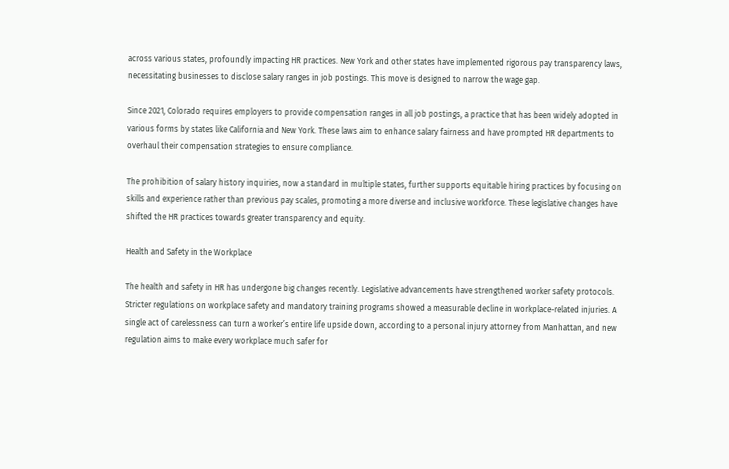across various states, profoundly impacting HR practices. New York and other states have implemented rigorous pay transparency laws, necessitating businesses to disclose salary ranges in job postings. This move is designed to narrow the wage gap.

Since 2021, Colorado requires employers to provide compensation ranges in all job postings, a practice that has been widely adopted in various forms by states like California and New York. These laws aim to enhance salary fairness and have prompted HR departments to overhaul their compensation strategies to ensure compliance.

The prohibition of salary history inquiries, now a standard in multiple states, further supports equitable hiring practices by focusing on skills and experience rather than previous pay scales, promoting a more diverse and inclusive workforce. These legislative changes have shifted the HR practices towards greater transparency and equity.

Health and Safety in the Workplace

The health and safety in HR has undergone big changes recently. Legislative advancements have strengthened worker safety protocols. Stricter regulations on workplace safety and mandatory training programs showed a measurable decline in workplace-related injuries. A single act of carelessness can turn a worker’s entire life upside down, according to a personal injury attorney from Manhattan, and new regulation aims to make every workplace much safer for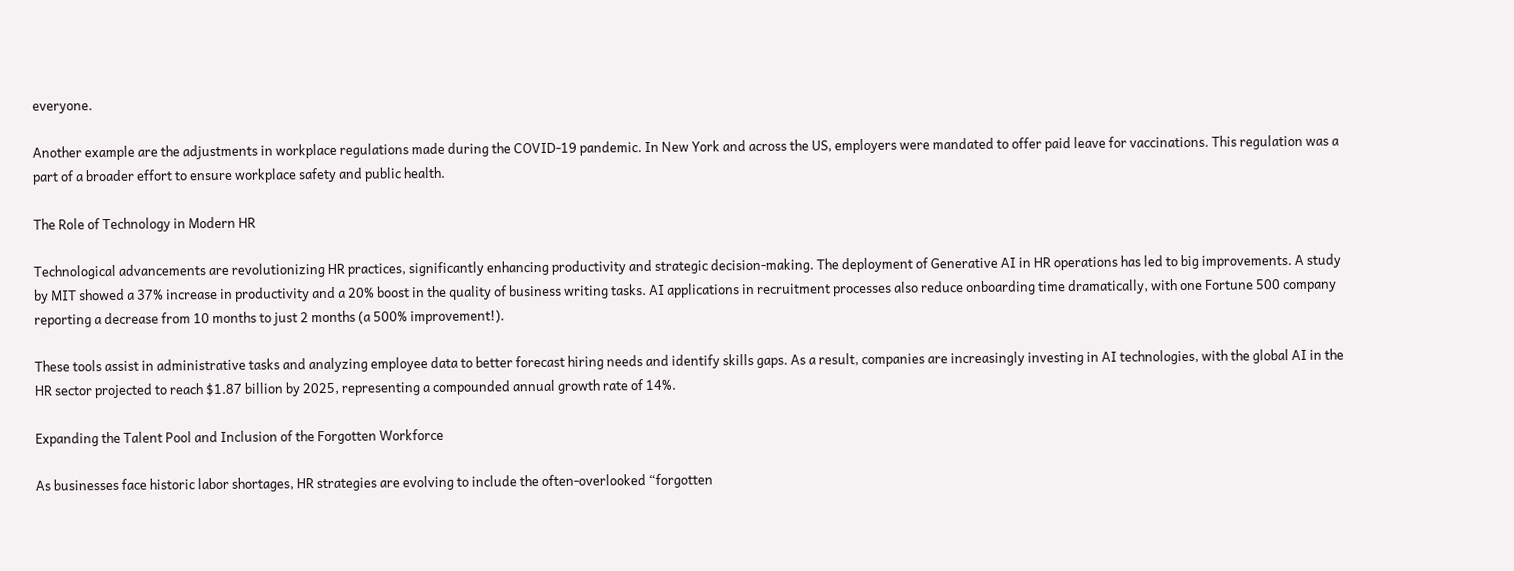everyone.

Another example are the adjustments in workplace regulations made during the COVID-19 pandemic. In New York and across the US, employers were mandated to offer paid leave for vaccinations. This regulation was a part of a broader effort to ensure workplace safety and public health.

The Role of Technology in Modern HR

Technological advancements are revolutionizing HR practices, significantly enhancing productivity and strategic decision-making. The deployment of Generative AI in HR operations has led to big improvements. A study by MIT showed a 37% increase in productivity and a 20% boost in the quality of business writing tasks. AI applications in recruitment processes also reduce onboarding time dramatically, with one Fortune 500 company reporting a decrease from 10 months to just 2 months (a 500% improvement!).

These tools assist in administrative tasks and analyzing employee data to better forecast hiring needs and identify skills gaps. As a result, companies are increasingly investing in AI technologies, with the global AI in the HR sector projected to reach $1.87 billion by 2025, representing a compounded annual growth rate of 14%.

Expanding the Talent Pool and Inclusion of the Forgotten Workforce

As businesses face historic labor shortages, HR strategies are evolving to include the often-overlooked “forgotten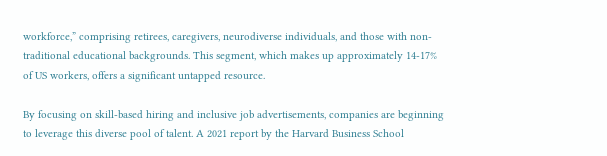workforce,” comprising retirees, caregivers, neurodiverse individuals, and those with non-traditional educational backgrounds. This segment, which makes up approximately 14-17% of US workers, offers a significant untapped resource.

By focusing on skill-based hiring and inclusive job advertisements, companies are beginning to leverage this diverse pool of talent. A 2021 report by the Harvard Business School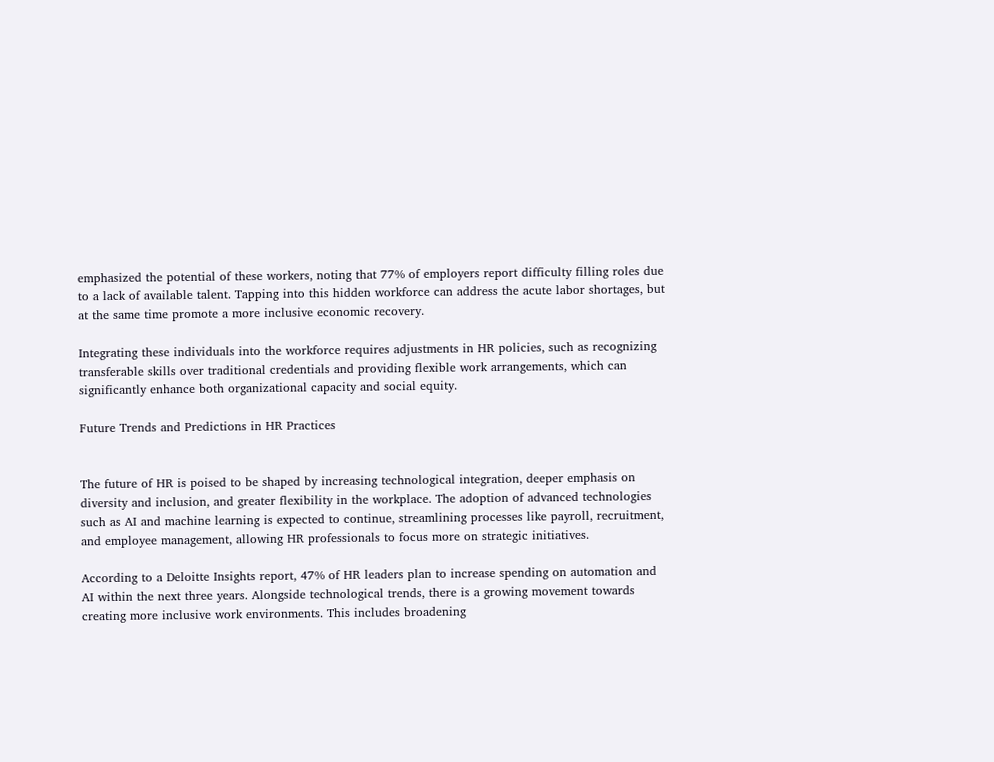emphasized the potential of these workers, noting that 77% of employers report difficulty filling roles due to a lack of available talent. Tapping into this hidden workforce can address the acute labor shortages, but at the same time promote a more inclusive economic recovery.

Integrating these individuals into the workforce requires adjustments in HR policies, such as recognizing transferable skills over traditional credentials and providing flexible work arrangements, which can significantly enhance both organizational capacity and social equity.

Future Trends and Predictions in HR Practices


The future of HR is poised to be shaped by increasing technological integration, deeper emphasis on diversity and inclusion, and greater flexibility in the workplace. The adoption of advanced technologies such as AI and machine learning is expected to continue, streamlining processes like payroll, recruitment, and employee management, allowing HR professionals to focus more on strategic initiatives.

According to a Deloitte Insights report, 47% of HR leaders plan to increase spending on automation and AI within the next three years. Alongside technological trends, there is a growing movement towards creating more inclusive work environments. This includes broadening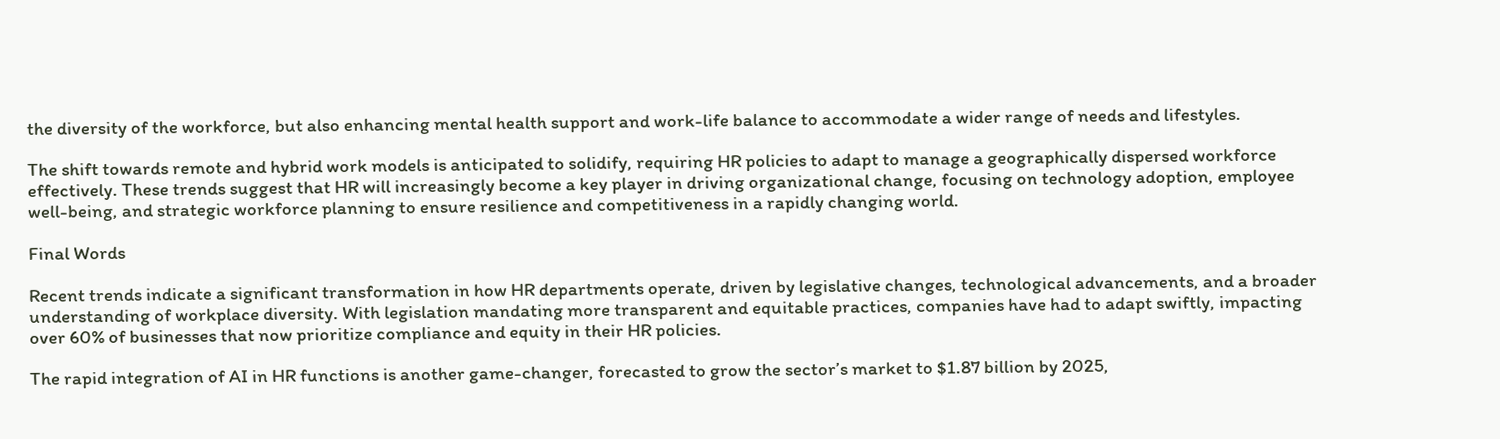the diversity of the workforce, but also enhancing mental health support and work-life balance to accommodate a wider range of needs and lifestyles.

The shift towards remote and hybrid work models is anticipated to solidify, requiring HR policies to adapt to manage a geographically dispersed workforce effectively. These trends suggest that HR will increasingly become a key player in driving organizational change, focusing on technology adoption, employee well-being, and strategic workforce planning to ensure resilience and competitiveness in a rapidly changing world.

Final Words

Recent trends indicate a significant transformation in how HR departments operate, driven by legislative changes, technological advancements, and a broader understanding of workplace diversity. With legislation mandating more transparent and equitable practices, companies have had to adapt swiftly, impacting over 60% of businesses that now prioritize compliance and equity in their HR policies.

The rapid integration of AI in HR functions is another game-changer, forecasted to grow the sector’s market to $1.87 billion by 2025,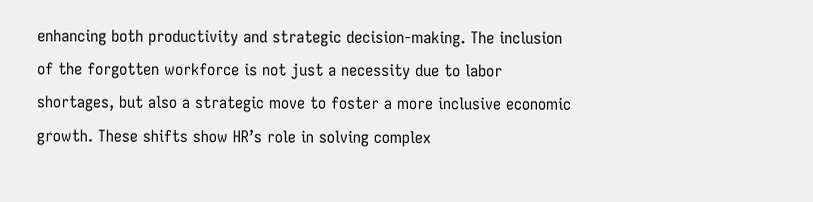enhancing both productivity and strategic decision-making. The inclusion of the forgotten workforce is not just a necessity due to labor shortages, but also a strategic move to foster a more inclusive economic growth. These shifts show HR’s role in solving complex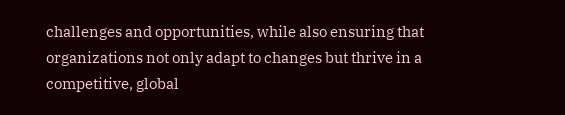challenges and opportunities, while also ensuring that organizations not only adapt to changes but thrive in a competitive, global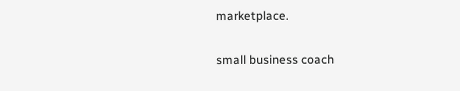marketplace.

small business coach